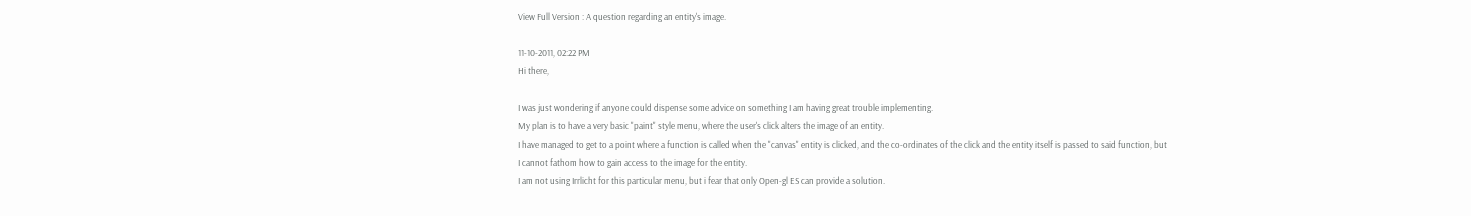View Full Version : A question regarding an entity's image.

11-10-2011, 02:22 PM
Hi there,

I was just wondering if anyone could dispense some advice on something I am having great trouble implementing.
My plan is to have a very basic "paint" style menu, where the user's click alters the image of an entity.
I have managed to get to a point where a function is called when the "canvas" entity is clicked, and the co-ordinates of the click and the entity itself is passed to said function, but I cannot fathom how to gain access to the image for the entity.
I am not using Irrlicht for this particular menu, but i fear that only Open-gl ES can provide a solution.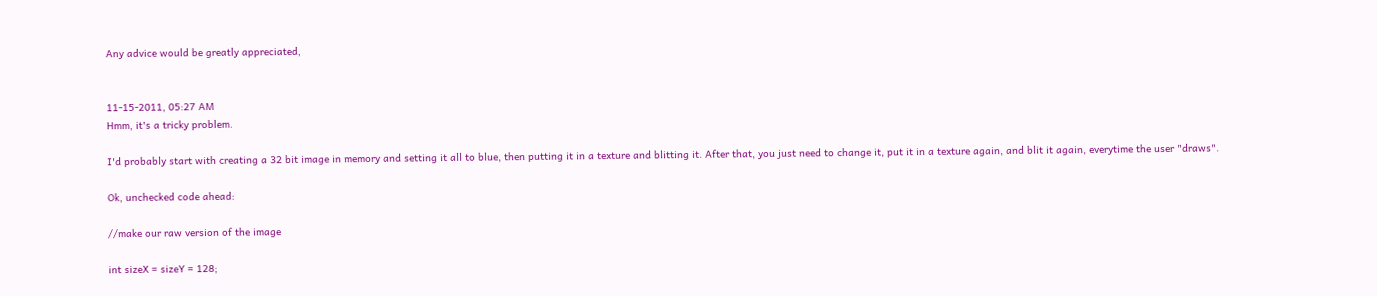Any advice would be greatly appreciated,


11-15-2011, 05:27 AM
Hmm, it's a tricky problem.

I'd probably start with creating a 32 bit image in memory and setting it all to blue, then putting it in a texture and blitting it. After that, you just need to change it, put it in a texture again, and blit it again, everytime the user "draws".

Ok, unchecked code ahead:

//make our raw version of the image

int sizeX = sizeY = 128;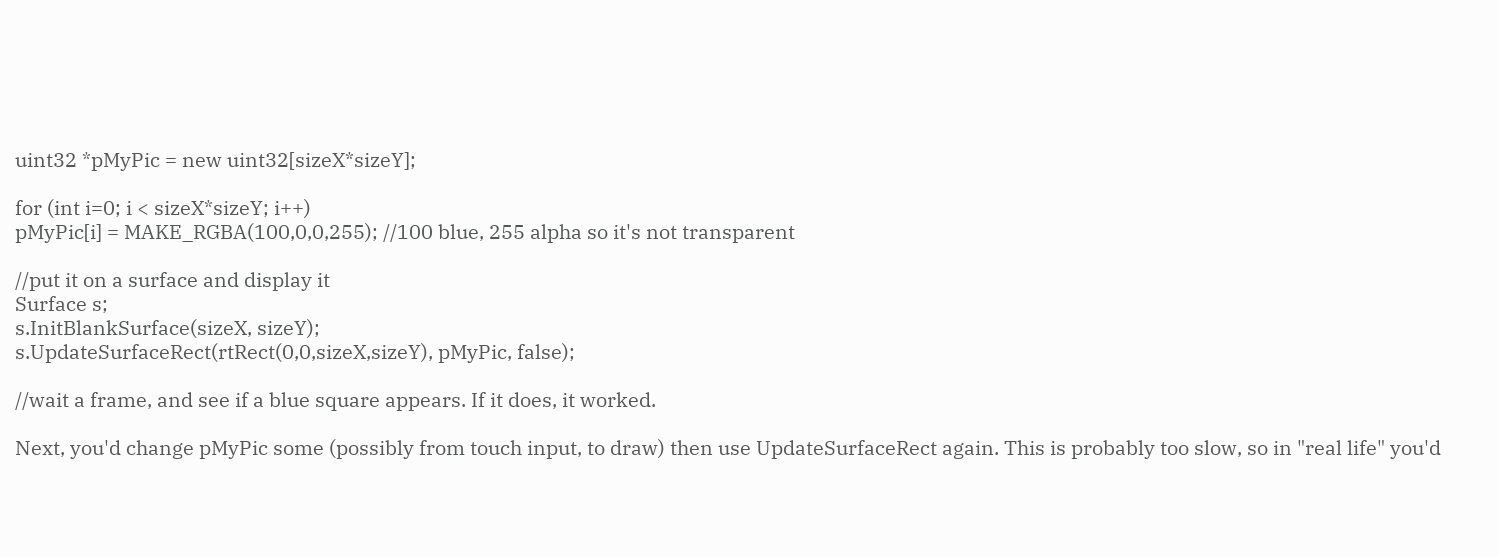uint32 *pMyPic = new uint32[sizeX*sizeY];

for (int i=0; i < sizeX*sizeY; i++)
pMyPic[i] = MAKE_RGBA(100,0,0,255); //100 blue, 255 alpha so it's not transparent

//put it on a surface and display it
Surface s;
s.InitBlankSurface(sizeX, sizeY);
s.UpdateSurfaceRect(rtRect(0,0,sizeX,sizeY), pMyPic, false);

//wait a frame, and see if a blue square appears. If it does, it worked.

Next, you'd change pMyPic some (possibly from touch input, to draw) then use UpdateSurfaceRect again. This is probably too slow, so in "real life" you'd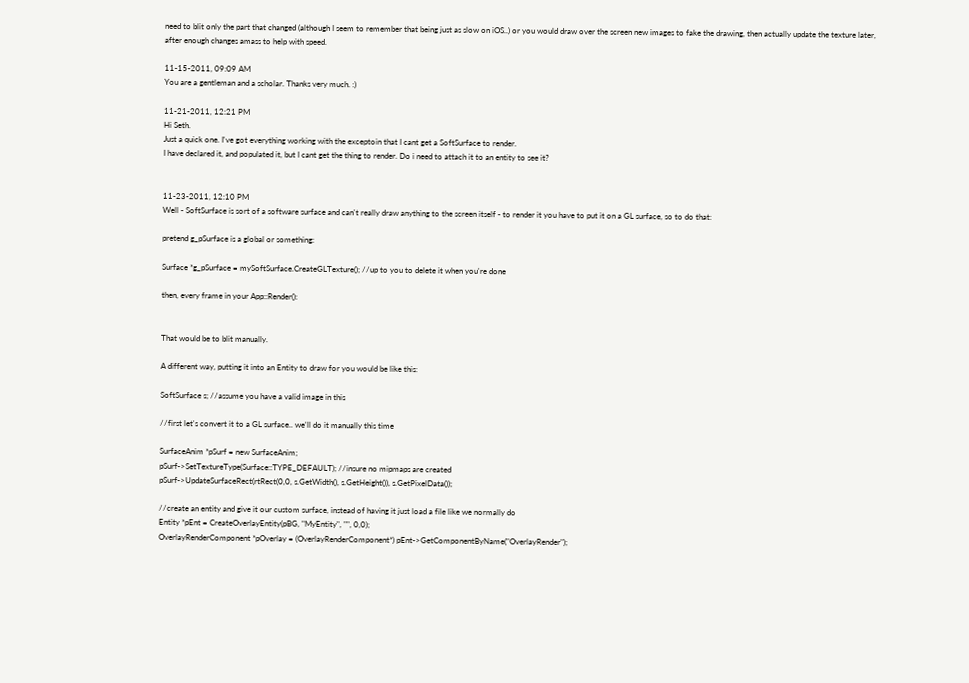need to blit only the part that changed (although I seem to remember that being just as slow on iOS..) or you would draw over the screen new images to fake the drawing, then actually update the texture later, after enough changes amass to help with speed.

11-15-2011, 09:09 AM
You are a gentleman and a scholar. Thanks very much. :)

11-21-2011, 12:21 PM
Hi Seth.
Just a quick one. I've got everything working with the exceptoin that I cant get a SoftSurface to render.
I have declared it, and populated it, but I cant get the thing to render. Do i need to attach it to an entity to see it?


11-23-2011, 12:10 PM
Well - SoftSurface is sort of a software surface and can't really draw anything to the screen itself - to render it you have to put it on a GL surface, so to do that:

pretend g_pSurface is a global or something:

Surface *g_pSurface = mySoftSurface.CreateGLTexture(); //up to you to delete it when you're done

then, every frame in your App::Render():


That would be to blit manually.

A different way, putting it into an Entity to draw for you would be like this:

SoftSurface s; //assume you have a valid image in this

//first let's convert it to a GL surface.. we'll do it manually this time

SurfaceAnim *pSurf = new SurfaceAnim;
pSurf->SetTextureType(Surface::TYPE_DEFAULT); //insure no mipmaps are created
pSurf->UpdateSurfaceRect(rtRect(0,0, s.GetWidth(), s.GetHeight()), s.GetPixelData());

//create an entity and give it our custom surface, instead of having it just load a file like we normally do
Entity *pEnt = CreateOverlayEntity(pBG, "MyEntity", "", 0,0);
OverlayRenderComponent *pOverlay = (OverlayRenderComponent*) pEnt->GetComponentByName("OverlayRender");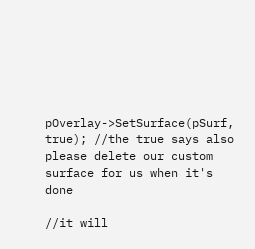pOverlay->SetSurface(pSurf, true); //the true says also please delete our custom surface for us when it's done

//it will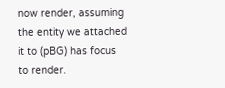now render, assuming the entity we attached it to (pBG) has focus to render.